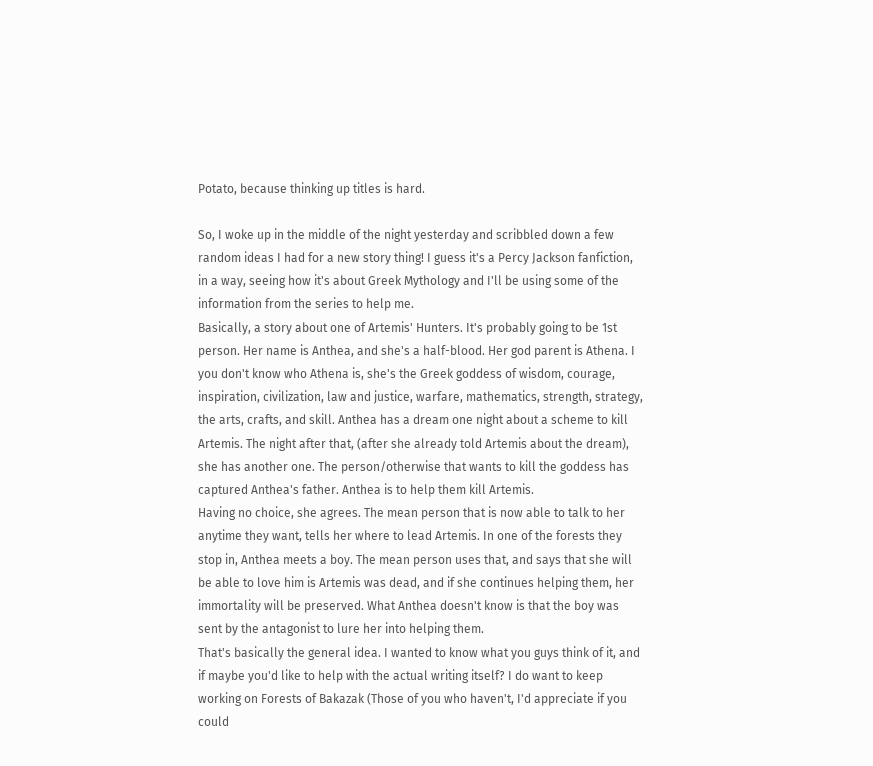Potato, because thinking up titles is hard.

So, I woke up in the middle of the night yesterday and scribbled down a few random ideas I had for a new story thing! I guess it's a Percy Jackson fanfiction, in a way, seeing how it's about Greek Mythology and I'll be using some of the information from the series to help me.
Basically, a story about one of Artemis' Hunters. It's probably going to be 1st person. Her name is Anthea, and she's a half-blood. Her god parent is Athena. I you don't know who Athena is, she's the Greek goddess of wisdom, courage, inspiration, civilization, law and justice, warfare, mathematics, strength, strategy, the arts, crafts, and skill. Anthea has a dream one night about a scheme to kill Artemis. The night after that, (after she already told Artemis about the dream), she has another one. The person/otherwise that wants to kill the goddess has captured Anthea's father. Anthea is to help them kill Artemis.
Having no choice, she agrees. The mean person that is now able to talk to her anytime they want, tells her where to lead Artemis. In one of the forests they stop in, Anthea meets a boy. The mean person uses that, and says that she will be able to love him is Artemis was dead, and if she continues helping them, her immortality will be preserved. What Anthea doesn't know is that the boy was sent by the antagonist to lure her into helping them.
That's basically the general idea. I wanted to know what you guys think of it, and if maybe you'd like to help with the actual writing itself? I do want to keep working on Forests of Bakazak (Those of you who haven't, I'd appreciate if you could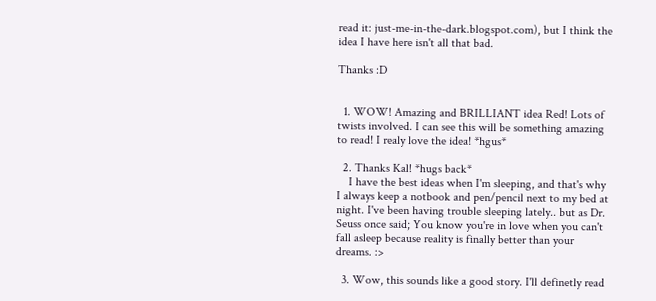read it: just-me-in-the-dark.blogspot.com), but I think the idea I have here isn't all that bad.

Thanks :D


  1. WOW! Amazing and BRILLIANT idea Red! Lots of twists involved. I can see this will be something amazing to read! I realy love the idea! *hgus*

  2. Thanks Kal! *hugs back*
    I have the best ideas when I'm sleeping, and that's why I always keep a notbook and pen/pencil next to my bed at night. I've been having trouble sleeping lately.. but as Dr. Seuss once said; You know you're in love when you can't fall asleep because reality is finally better than your dreams. :>

  3. Wow, this sounds like a good story. I'll definetly read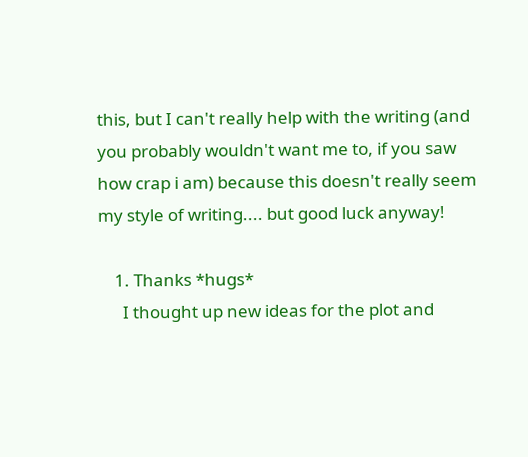this, but I can't really help with the writing (and you probably wouldn't want me to, if you saw how crap i am) because this doesn't really seem my style of writing.... but good luck anyway!

    1. Thanks *hugs*
      I thought up new ideas for the plot and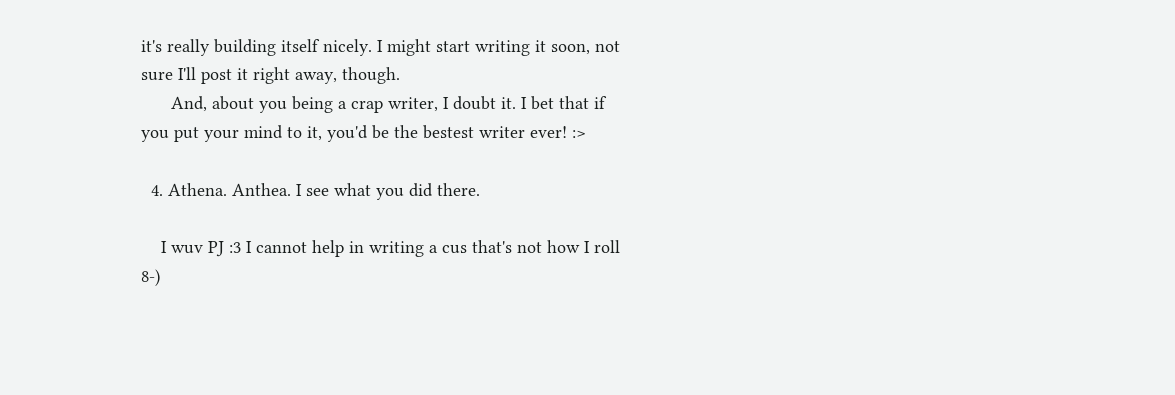it's really building itself nicely. I might start writing it soon, not sure I'll post it right away, though.
      And, about you being a crap writer, I doubt it. I bet that if you put your mind to it, you'd be the bestest writer ever! :>

  4. Athena. Anthea. I see what you did there.

    I wuv PJ :3 I cannot help in writing a cus that's not how I roll 8-)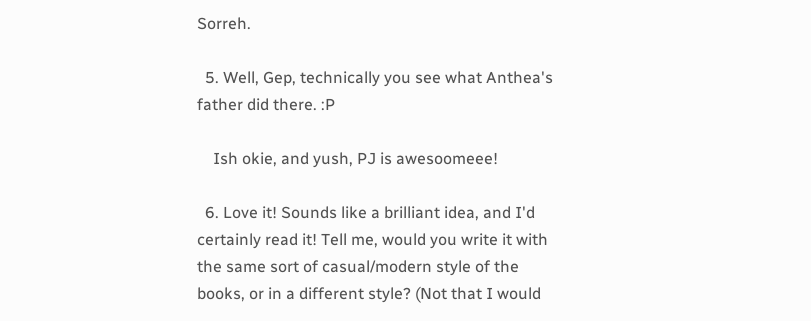Sorreh.

  5. Well, Gep, technically you see what Anthea's father did there. :P

    Ish okie, and yush, PJ is awesoomeee!

  6. Love it! Sounds like a brilliant idea, and I'd certainly read it! Tell me, would you write it with the same sort of casual/modern style of the books, or in a different style? (Not that I would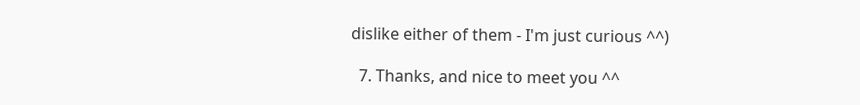dislike either of them - I'm just curious ^^)

  7. Thanks, and nice to meet you ^^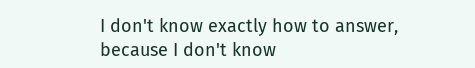I don't know exactly how to answer, because I don't know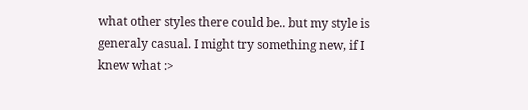what other styles there could be.. but my style is generaly casual. I might try something new, if I knew what :>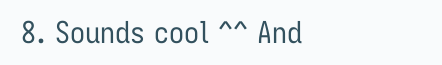8. Sounds cool ^^ And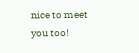nice to meet you too!